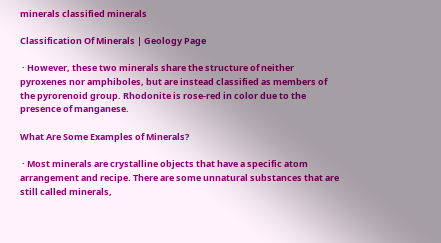minerals classified minerals

Classification Of Minerals | Geology Page

 · However, these two minerals share the structure of neither pyroxenes nor amphiboles, but are instead classified as members of the pyrorenoid group. Rhodonite is rose-red in color due to the presence of manganese.

What Are Some Examples of Minerals?

 · Most minerals are crystalline objects that have a specific atom arrangement and recipe. There are some unnatural substances that are still called minerals,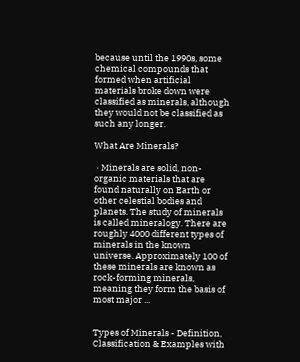because until the 1990s, some chemical compounds that formed when artificial materials broke down were classified as minerals, although they would not be classified as such any longer.

What Are Minerals?

 · Minerals are solid, non-organic materials that are found naturally on Earth or other celestial bodies and planets. The study of minerals is called mineralogy. There are roughly 4000 different types of minerals in the known universe. Approximately 100 of these minerals are known as rock-forming minerals, meaning they form the basis of most major ...


Types of Minerals - Definition, Classification & Examples with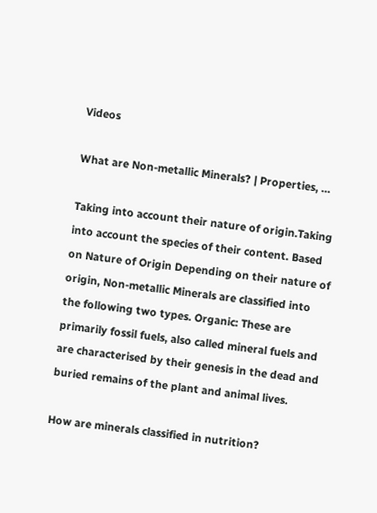Videos

What are Non-metallic Minerals? | Properties, …

Taking into account their nature of origin.Taking into account the species of their content. Based on Nature of Origin Depending on their nature of origin, Non-metallic Minerals are classified into the following two types. Organic: These are primarily fossil fuels, also called mineral fuels and are characterised by their genesis in the dead and buried remains of the plant and animal lives.

How are minerals classified in nutrition?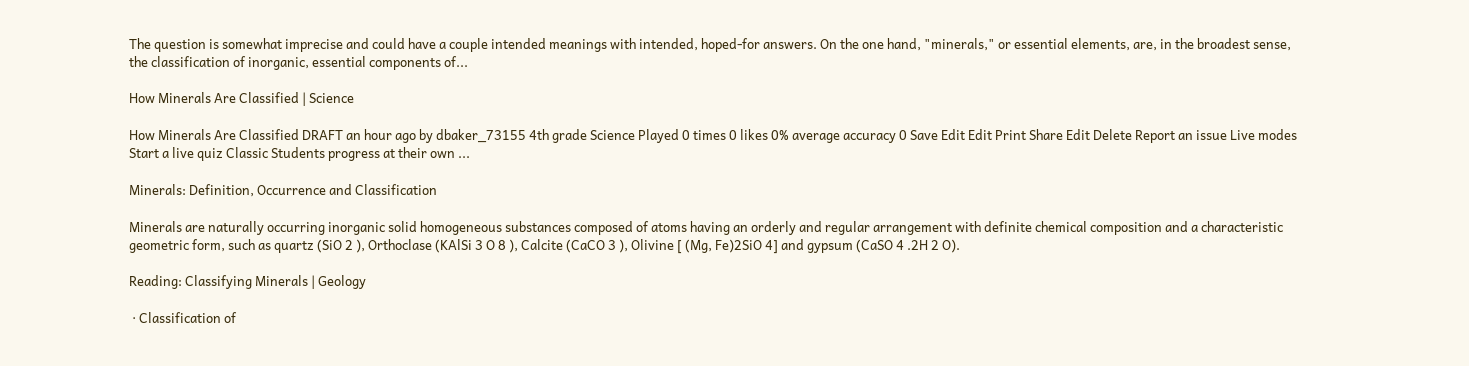The question is somewhat imprecise and could have a couple intended meanings with intended, hoped-for answers. On the one hand, "minerals," or essential elements, are, in the broadest sense, the classification of inorganic, essential components of...

How Minerals Are Classified | Science

How Minerals Are Classified DRAFT an hour ago by dbaker_73155 4th grade Science Played 0 times 0 likes 0% average accuracy 0 Save Edit Edit Print Share Edit Delete Report an issue Live modes Start a live quiz Classic Students progress at their own ...

Minerals: Definition, Occurrence and Classification

Minerals are naturally occurring inorganic solid homogeneous substances composed of atoms having an orderly and regular arrangement with definite chemical composition and a characteristic geometric form, such as quartz (SiO 2 ), Orthoclase (KAlSi 3 O 8 ), Calcite (CaCO 3 ), Olivine [ (Mg, Fe)2SiO 4] and gypsum (CaSO 4 .2H 2 O).

Reading: Classifying Minerals | Geology

 · Classification of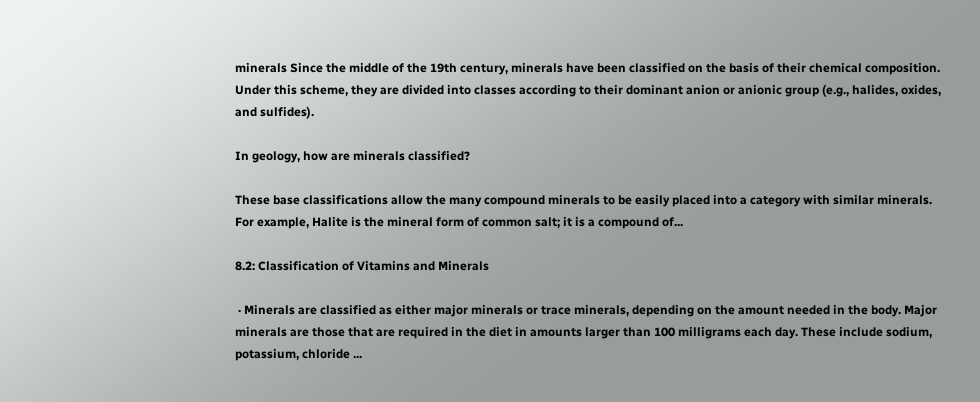minerals Since the middle of the 19th century, minerals have been classified on the basis of their chemical composition. Under this scheme, they are divided into classes according to their dominant anion or anionic group (e.g., halides, oxides, and sulfides).

In geology, how are minerals classified?

These base classifications allow the many compound minerals to be easily placed into a category with similar minerals. For example, Halite is the mineral form of common salt; it is a compound of...

8.2: Classification of Vitamins and Minerals

 · Minerals are classified as either major minerals or trace minerals, depending on the amount needed in the body. Major minerals are those that are required in the diet in amounts larger than 100 milligrams each day. These include sodium, potassium, chloride ...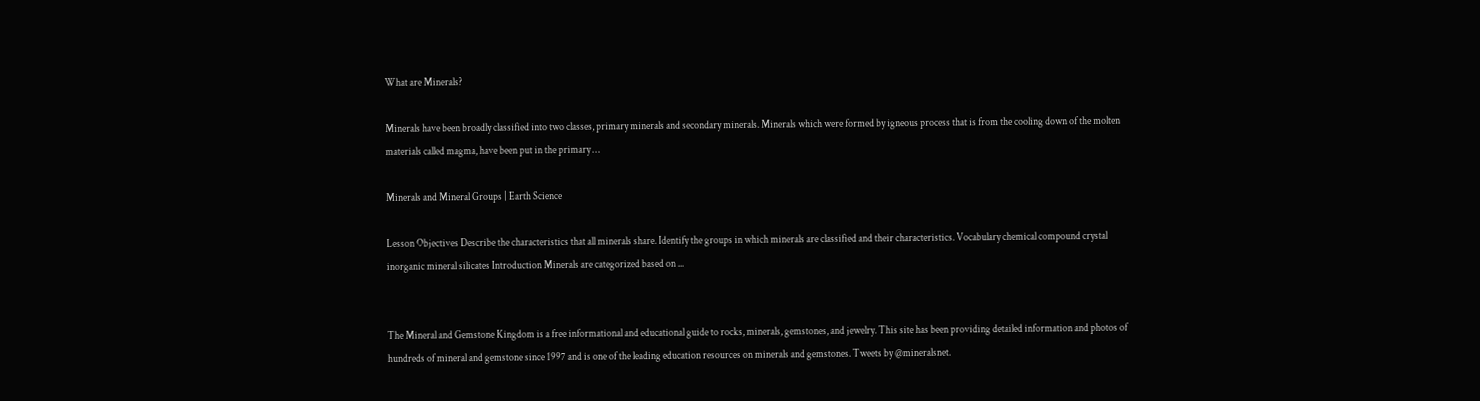What are Minerals?

Minerals have been broadly classified into two classes, primary minerals and secondary minerals. Minerals which were formed by igneous process that is from the cooling down of the molten materials called magma, have been put in the primary …

Minerals and Mineral Groups | Earth Science

Lesson Objectives Describe the characteristics that all minerals share. Identify the groups in which minerals are classified and their characteristics. Vocabulary chemical compound crystal inorganic mineral silicates Introduction Minerals are categorized based on ...


The Mineral and Gemstone Kingdom is a free informational and educational guide to rocks, minerals, gemstones, and jewelry. This site has been providing detailed information and photos of hundreds of mineral and gemstone since 1997 and is one of the leading education resources on minerals and gemstones. Tweets by @mineralsnet.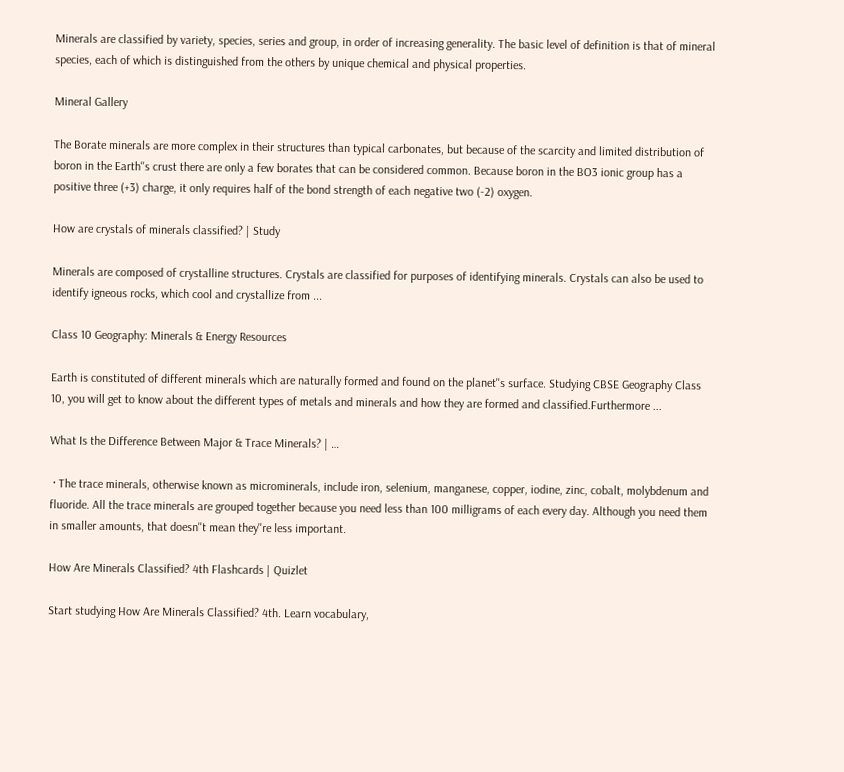Minerals are classified by variety, species, series and group, in order of increasing generality. The basic level of definition is that of mineral species, each of which is distinguished from the others by unique chemical and physical properties.

Mineral Gallery

The Borate minerals are more complex in their structures than typical carbonates, but because of the scarcity and limited distribution of boron in the Earth''s crust there are only a few borates that can be considered common. Because boron in the BO3 ionic group has a positive three (+3) charge, it only requires half of the bond strength of each negative two (-2) oxygen.

How are crystals of minerals classified? | Study

Minerals are composed of crystalline structures. Crystals are classified for purposes of identifying minerals. Crystals can also be used to identify igneous rocks, which cool and crystallize from ...

Class 10 Geography: Minerals & Energy Resources

Earth is constituted of different minerals which are naturally formed and found on the planet''s surface. Studying CBSE Geography Class 10, you will get to know about the different types of metals and minerals and how they are formed and classified.Furthermore ...

What Is the Difference Between Major & Trace Minerals? | …

 · The trace minerals, otherwise known as microminerals, include iron, selenium, manganese, copper, iodine, zinc, cobalt, molybdenum and fluoride. All the trace minerals are grouped together because you need less than 100 milligrams of each every day. Although you need them in smaller amounts, that doesn''t mean they''re less important.

How Are Minerals Classified? 4th Flashcards | Quizlet

Start studying How Are Minerals Classified? 4th. Learn vocabulary,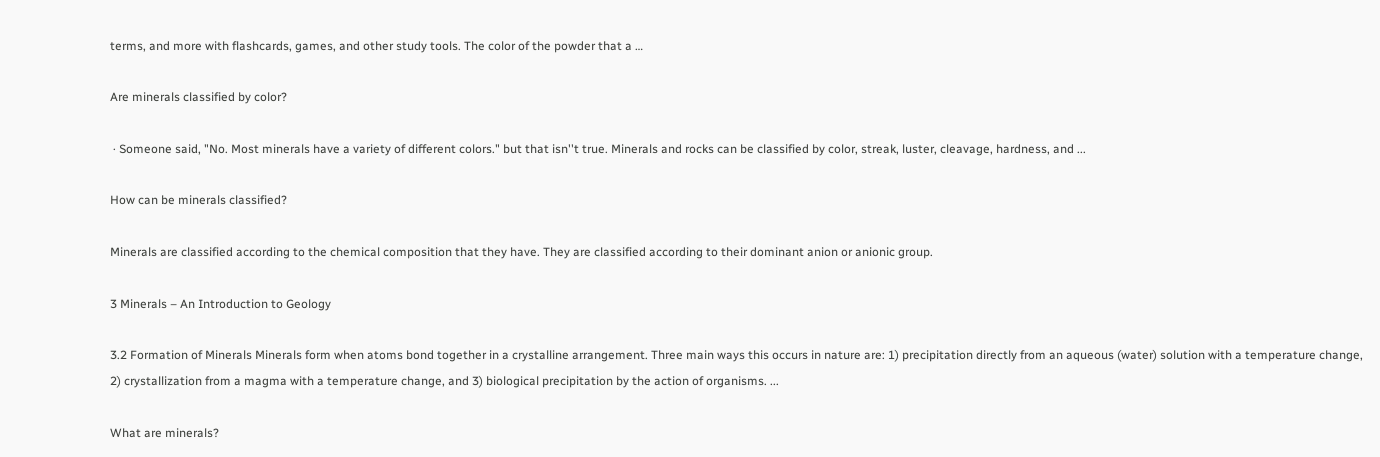terms, and more with flashcards, games, and other study tools. The color of the powder that a …

Are minerals classified by color?

 · Someone said, "No. Most minerals have a variety of different colors." but that isn''t true. Minerals and rocks can be classified by color, streak, luster, cleavage, hardness, and ...

How can be minerals classified?

Minerals are classified according to the chemical composition that they have. They are classified according to their dominant anion or anionic group.

3 Minerals – An Introduction to Geology

3.2 Formation of Minerals Minerals form when atoms bond together in a crystalline arrangement. Three main ways this occurs in nature are: 1) precipitation directly from an aqueous (water) solution with a temperature change, 2) crystallization from a magma with a temperature change, and 3) biological precipitation by the action of organisms. ...

What are minerals?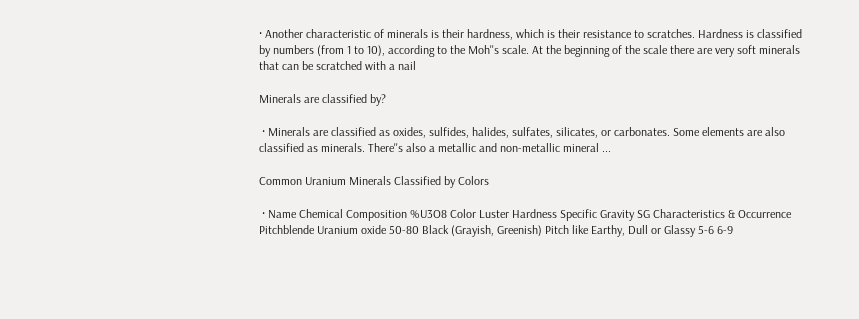· Another characteristic of minerals is their hardness, which is their resistance to scratches. Hardness is classified by numbers (from 1 to 10), according to the Moh''s scale. At the beginning of the scale there are very soft minerals that can be scratched with a nail

Minerals are classified by?

 · Minerals are classified as oxides, sulfides, halides, sulfates, silicates, or carbonates. Some elements are also classified as minerals. There''s also a metallic and non-metallic mineral ...

Common Uranium Minerals Classified by Colors

 · Name Chemical Composition %U3O8 Color Luster Hardness Specific Gravity SG Characteristics & Occurrence Pitchblende Uranium oxide 50-80 Black (Grayish, Greenish) Pitch like Earthy, Dull or Glassy 5-6 6-9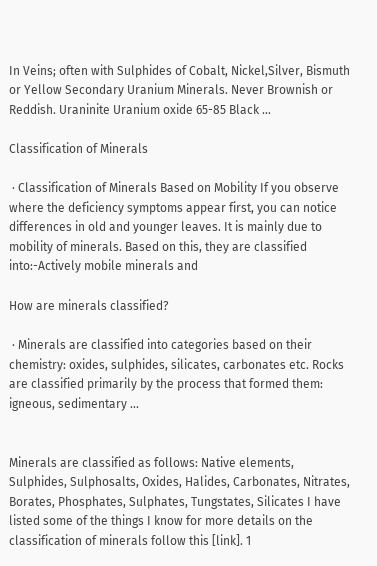In Veins; often with Sulphides of Cobalt, Nickel,Silver, Bismuth or Yellow Secondary Uranium Minerals. Never Brownish or Reddish. Uraninite Uranium oxide 65-85 Black …

Classification of Minerals

 · Classification of Minerals Based on Mobility If you observe where the deficiency symptoms appear first, you can notice differences in old and younger leaves. It is mainly due to mobility of minerals. Based on this, they are classified into:-Actively mobile minerals and

How are minerals classified?

 · Minerals are classified into categories based on their chemistry: oxides, sulphides, silicates, carbonates etc. Rocks are classified primarily by the process that formed them: igneous, sedimentary ...


Minerals are classified as follows: Native elements, Sulphides, Sulphosalts, Oxides, Halides, Carbonates, Nitrates, Borates, Phosphates, Sulphates, Tungstates, Silicates I have listed some of the things I know for more details on the classification of minerals follow this [link]. 1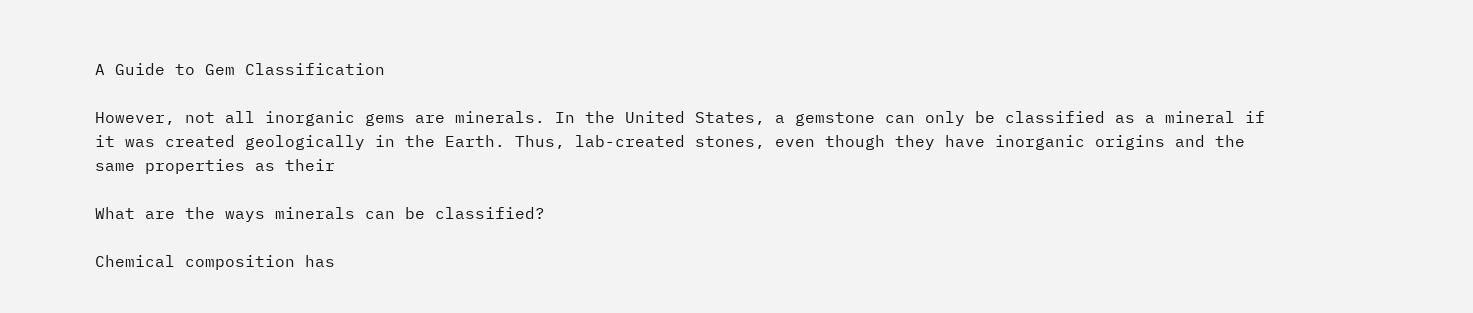A Guide to Gem Classification

However, not all inorganic gems are minerals. In the United States, a gemstone can only be classified as a mineral if it was created geologically in the Earth. Thus, lab-created stones, even though they have inorganic origins and the same properties as their

What are the ways minerals can be classified?

Chemical composition has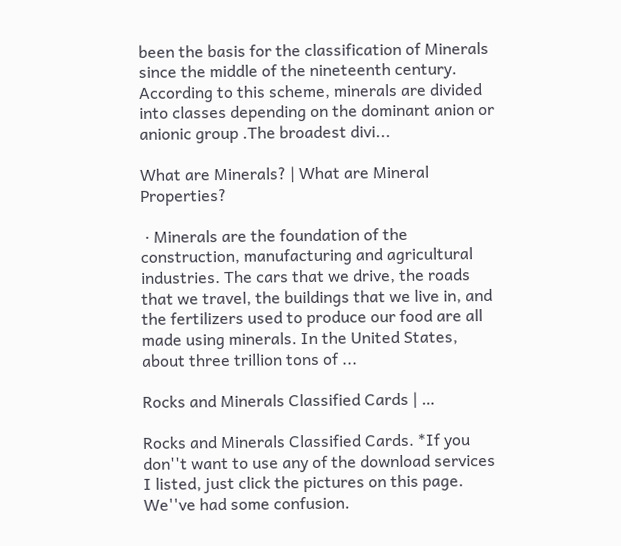been the basis for the classification of Minerals since the middle of the nineteenth century. According to this scheme, minerals are divided into classes depending on the dominant anion or anionic group .The broadest divi...

What are Minerals? | What are Mineral Properties?

 · Minerals are the foundation of the construction, manufacturing and agricultural industries. The cars that we drive, the roads that we travel, the buildings that we live in, and the fertilizers used to produce our food are all made using minerals. In the United States, about three trillion tons of ...

Rocks and Minerals Classified Cards | …

Rocks and Minerals Classified Cards. *If you don''t want to use any of the download services I listed, just click the pictures on this page. We''ve had some confusion.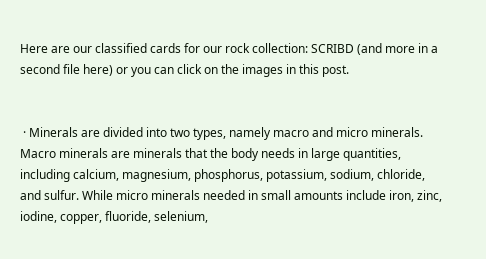Here are our classified cards for our rock collection: SCRIBD (and more in a second file here) or you can click on the images in this post.


 · Minerals are divided into two types, namely macro and micro minerals. Macro minerals are minerals that the body needs in large quantities, including calcium, magnesium, phosphorus, potassium, sodium, chloride, and sulfur. While micro minerals needed in small amounts include iron, zinc, iodine, copper, fluoride, selenium,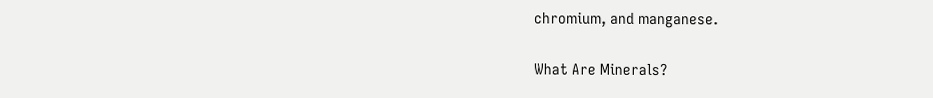chromium, and manganese.

What Are Minerals?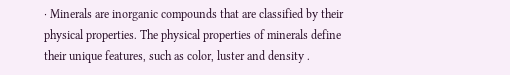· Minerals are inorganic compounds that are classified by their physical properties. The physical properties of minerals define their unique features, such as color, luster and density .